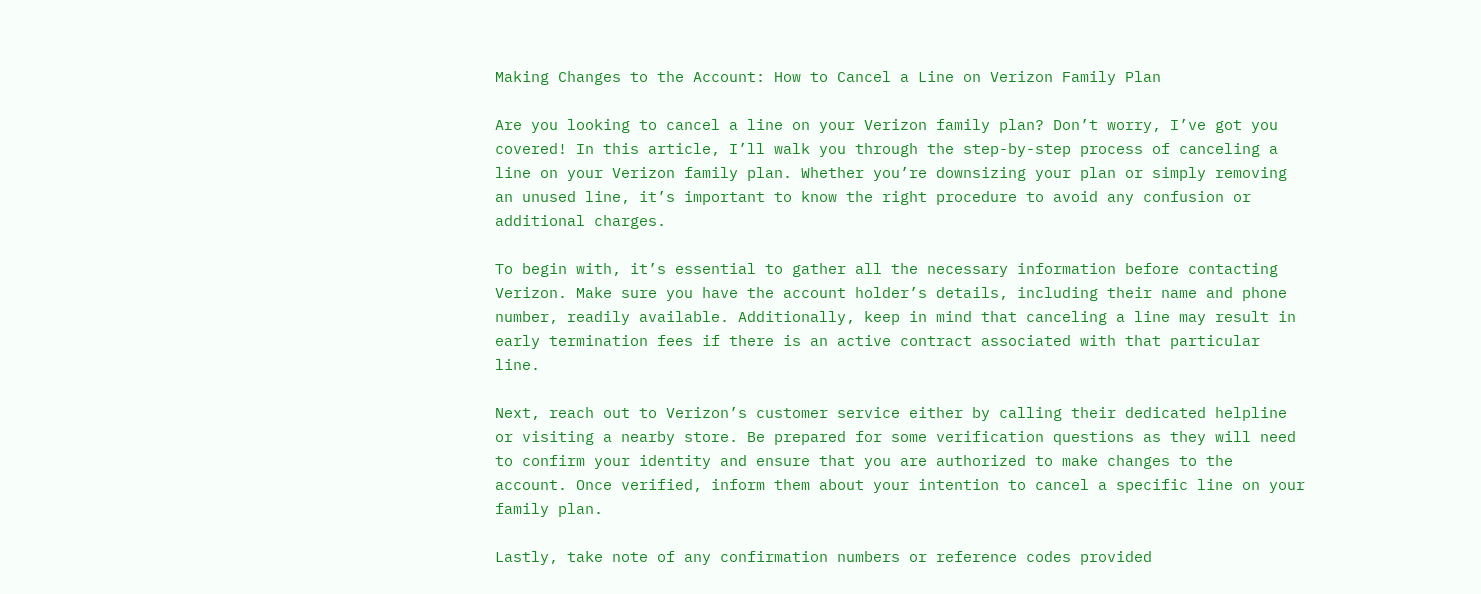Making Changes to the Account: How to Cancel a Line on Verizon Family Plan

Are you looking to cancel a line on your Verizon family plan? Don’t worry, I’ve got you covered! In this article, I’ll walk you through the step-by-step process of canceling a line on your Verizon family plan. Whether you’re downsizing your plan or simply removing an unused line, it’s important to know the right procedure to avoid any confusion or additional charges.

To begin with, it’s essential to gather all the necessary information before contacting Verizon. Make sure you have the account holder’s details, including their name and phone number, readily available. Additionally, keep in mind that canceling a line may result in early termination fees if there is an active contract associated with that particular line.

Next, reach out to Verizon’s customer service either by calling their dedicated helpline or visiting a nearby store. Be prepared for some verification questions as they will need to confirm your identity and ensure that you are authorized to make changes to the account. Once verified, inform them about your intention to cancel a specific line on your family plan.

Lastly, take note of any confirmation numbers or reference codes provided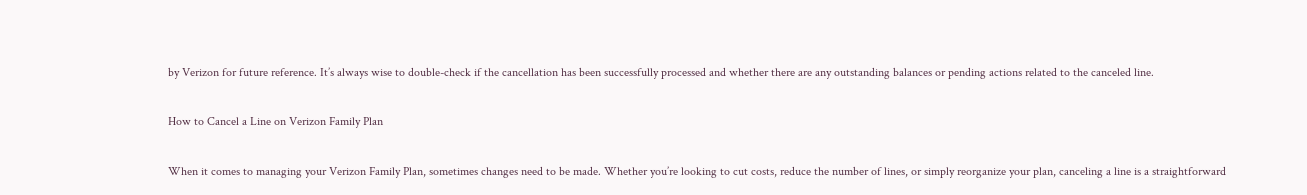by Verizon for future reference. It’s always wise to double-check if the cancellation has been successfully processed and whether there are any outstanding balances or pending actions related to the canceled line.

How to Cancel a Line on Verizon Family Plan

When it comes to managing your Verizon Family Plan, sometimes changes need to be made. Whether you’re looking to cut costs, reduce the number of lines, or simply reorganize your plan, canceling a line is a straightforward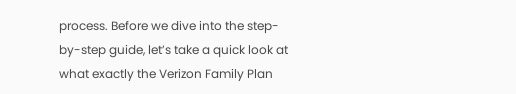process. Before we dive into the step-by-step guide, let’s take a quick look at what exactly the Verizon Family Plan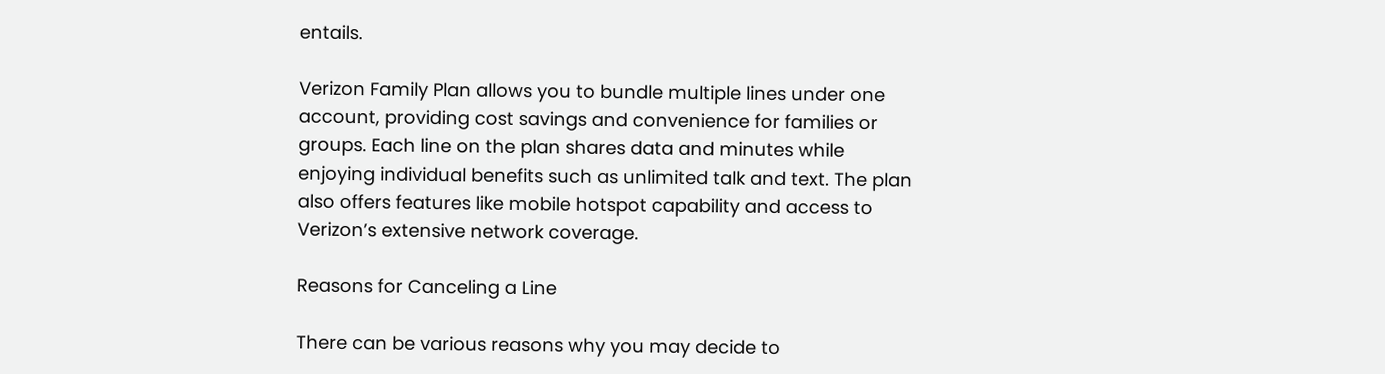entails.

Verizon Family Plan allows you to bundle multiple lines under one account, providing cost savings and convenience for families or groups. Each line on the plan shares data and minutes while enjoying individual benefits such as unlimited talk and text. The plan also offers features like mobile hotspot capability and access to Verizon’s extensive network coverage.

Reasons for Canceling a Line

There can be various reasons why you may decide to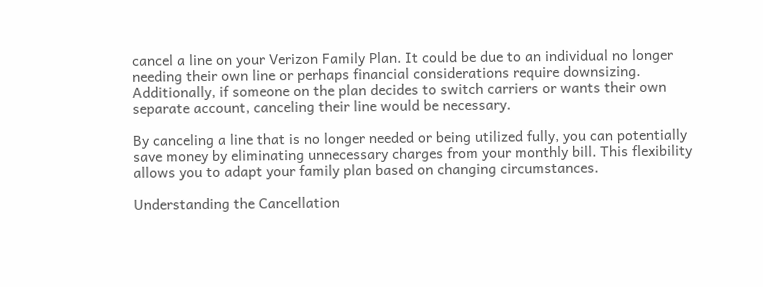cancel a line on your Verizon Family Plan. It could be due to an individual no longer needing their own line or perhaps financial considerations require downsizing. Additionally, if someone on the plan decides to switch carriers or wants their own separate account, canceling their line would be necessary.

By canceling a line that is no longer needed or being utilized fully, you can potentially save money by eliminating unnecessary charges from your monthly bill. This flexibility allows you to adapt your family plan based on changing circumstances.

Understanding the Cancellation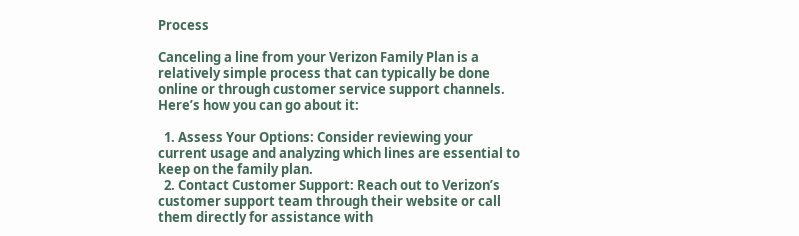Process

Canceling a line from your Verizon Family Plan is a relatively simple process that can typically be done online or through customer service support channels. Here’s how you can go about it:

  1. Assess Your Options: Consider reviewing your current usage and analyzing which lines are essential to keep on the family plan.
  2. Contact Customer Support: Reach out to Verizon’s customer support team through their website or call them directly for assistance with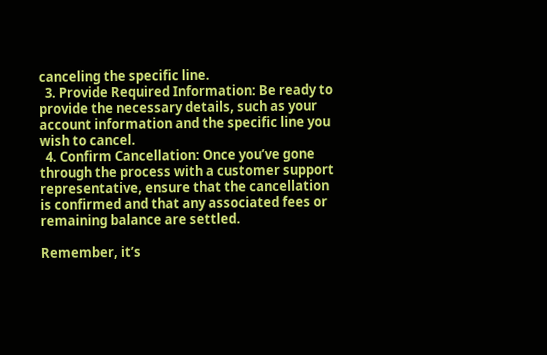canceling the specific line.
  3. Provide Required Information: Be ready to provide the necessary details, such as your account information and the specific line you wish to cancel.
  4. Confirm Cancellation: Once you’ve gone through the process with a customer support representative, ensure that the cancellation is confirmed and that any associated fees or remaining balance are settled.

Remember, it’s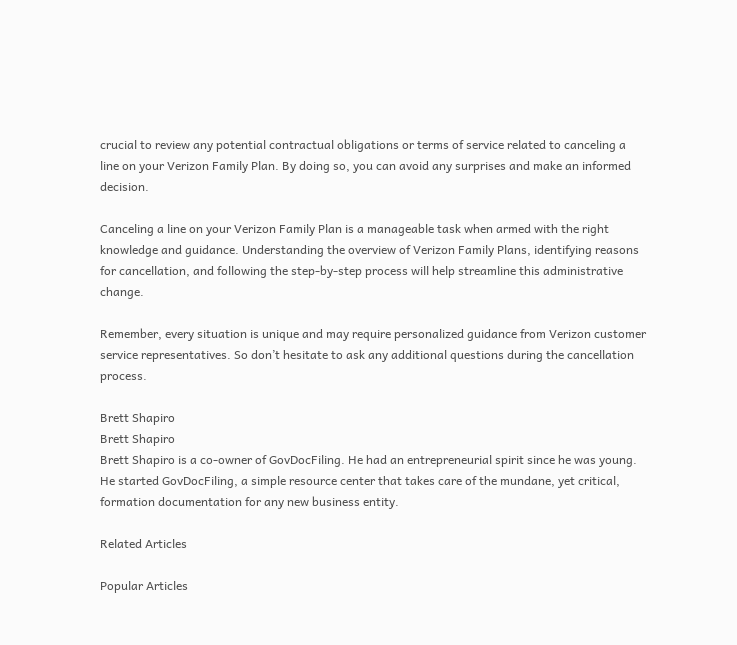crucial to review any potential contractual obligations or terms of service related to canceling a line on your Verizon Family Plan. By doing so, you can avoid any surprises and make an informed decision.

Canceling a line on your Verizon Family Plan is a manageable task when armed with the right knowledge and guidance. Understanding the overview of Verizon Family Plans, identifying reasons for cancellation, and following the step-by-step process will help streamline this administrative change.

Remember, every situation is unique and may require personalized guidance from Verizon customer service representatives. So don’t hesitate to ask any additional questions during the cancellation process.

Brett Shapiro
Brett Shapiro
Brett Shapiro is a co-owner of GovDocFiling. He had an entrepreneurial spirit since he was young. He started GovDocFiling, a simple resource center that takes care of the mundane, yet critical, formation documentation for any new business entity.

Related Articles

Popular Articles